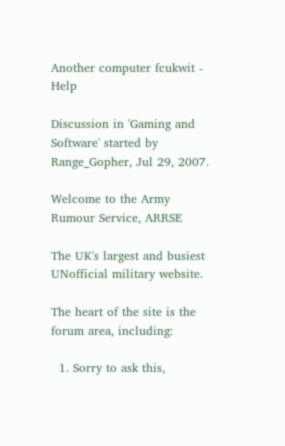Another computer fcukwit - Help

Discussion in 'Gaming and Software' started by Range_Gopher, Jul 29, 2007.

Welcome to the Army Rumour Service, ARRSE

The UK's largest and busiest UNofficial military website.

The heart of the site is the forum area, including:

  1. Sorry to ask this,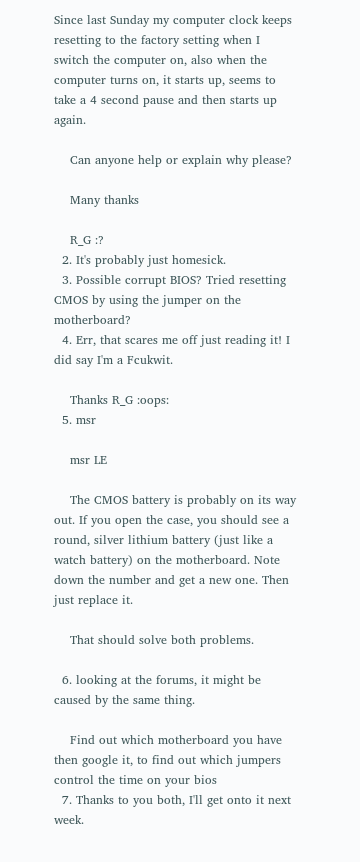Since last Sunday my computer clock keeps resetting to the factory setting when I switch the computer on, also when the computer turns on, it starts up, seems to take a 4 second pause and then starts up again.

    Can anyone help or explain why please?

    Many thanks

    R_G :?
  2. It's probably just homesick.
  3. Possible corrupt BIOS? Tried resetting CMOS by using the jumper on the motherboard?
  4. Err, that scares me off just reading it! I did say I'm a Fcukwit.

    Thanks R_G :oops:
  5. msr

    msr LE

    The CMOS battery is probably on its way out. If you open the case, you should see a round, silver lithium battery (just like a watch battery) on the motherboard. Note down the number and get a new one. Then just replace it.

    That should solve both problems.

  6. looking at the forums, it might be caused by the same thing.

    Find out which motherboard you have then google it, to find out which jumpers control the time on your bios
  7. Thanks to you both, I'll get onto it next week.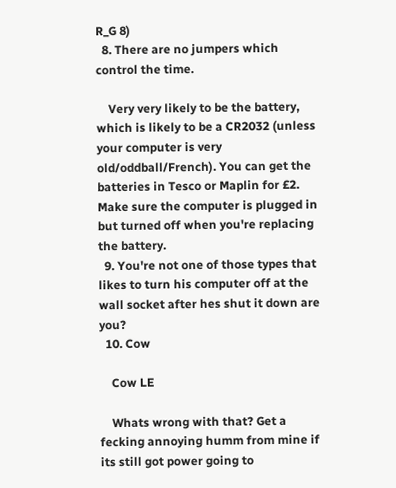R_G 8)
  8. There are no jumpers which control the time.

    Very very likely to be the battery, which is likely to be a CR2032 (unless your computer is very old/oddball/French). You can get the batteries in Tesco or Maplin for £2. Make sure the computer is plugged in but turned off when you're replacing the battery.
  9. You're not one of those types that likes to turn his computer off at the wall socket after hes shut it down are you?
  10. Cow

    Cow LE

    Whats wrong with that? Get a fecking annoying humm from mine if its still got power going to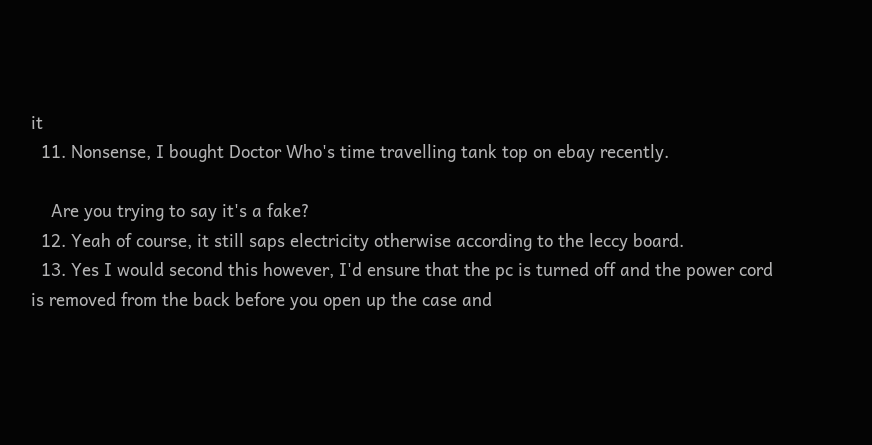it
  11. Nonsense, I bought Doctor Who's time travelling tank top on ebay recently.

    Are you trying to say it's a fake?
  12. Yeah of course, it still saps electricity otherwise according to the leccy board.
  13. Yes I would second this however, I'd ensure that the pc is turned off and the power cord is removed from the back before you open up the case and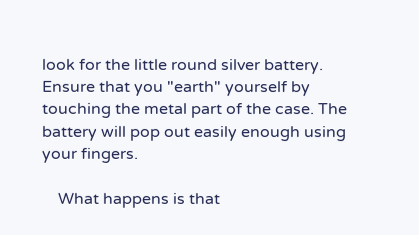look for the little round silver battery. Ensure that you "earth" yourself by touching the metal part of the case. The battery will pop out easily enough using your fingers.

    What happens is that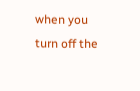when you turn off the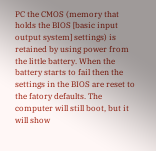PC the CMOS (memory that holds the BIOS [basic input output system] settings) is retained by using power from the little battery. When the battery starts to fail then the settings in the BIOS are reset to the fatory defaults. The computer will still boot, but it will show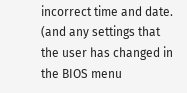incorrect time and date. (and any settings that the user has changed in the BIOS menu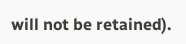will not be retained).